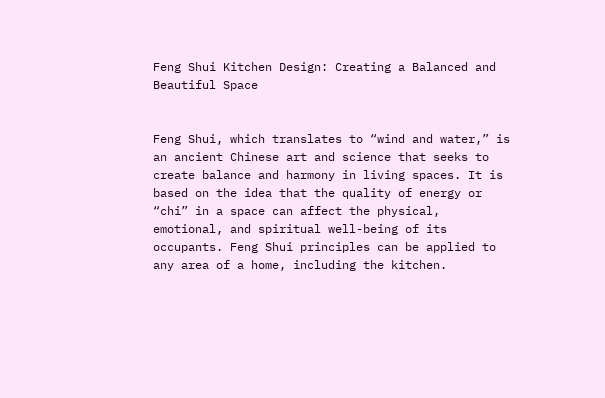Feng Shui Kitchen Design: Creating a Balanced and Beautiful Space


Feng Shui, which translates to “wind and water,” is an ancient Chinese art and science that seeks to create balance and harmony in living spaces. It is based on the idea that the quality of energy or “chi” in a space can affect the physical, emotional, and spiritual well-being of its occupants. Feng Shui principles can be applied to any area of a home, including the kitchen.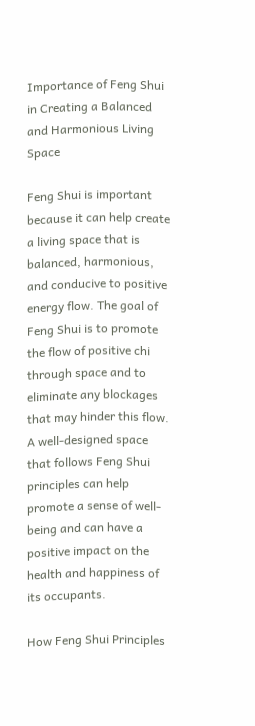Importance of Feng Shui in Creating a Balanced and Harmonious Living Space

Feng Shui is important because it can help create a living space that is balanced, harmonious, and conducive to positive energy flow. The goal of Feng Shui is to promote the flow of positive chi through space and to eliminate any blockages that may hinder this flow. A well-designed space that follows Feng Shui principles can help promote a sense of well-being and can have a positive impact on the health and happiness of its occupants.

How Feng Shui Principles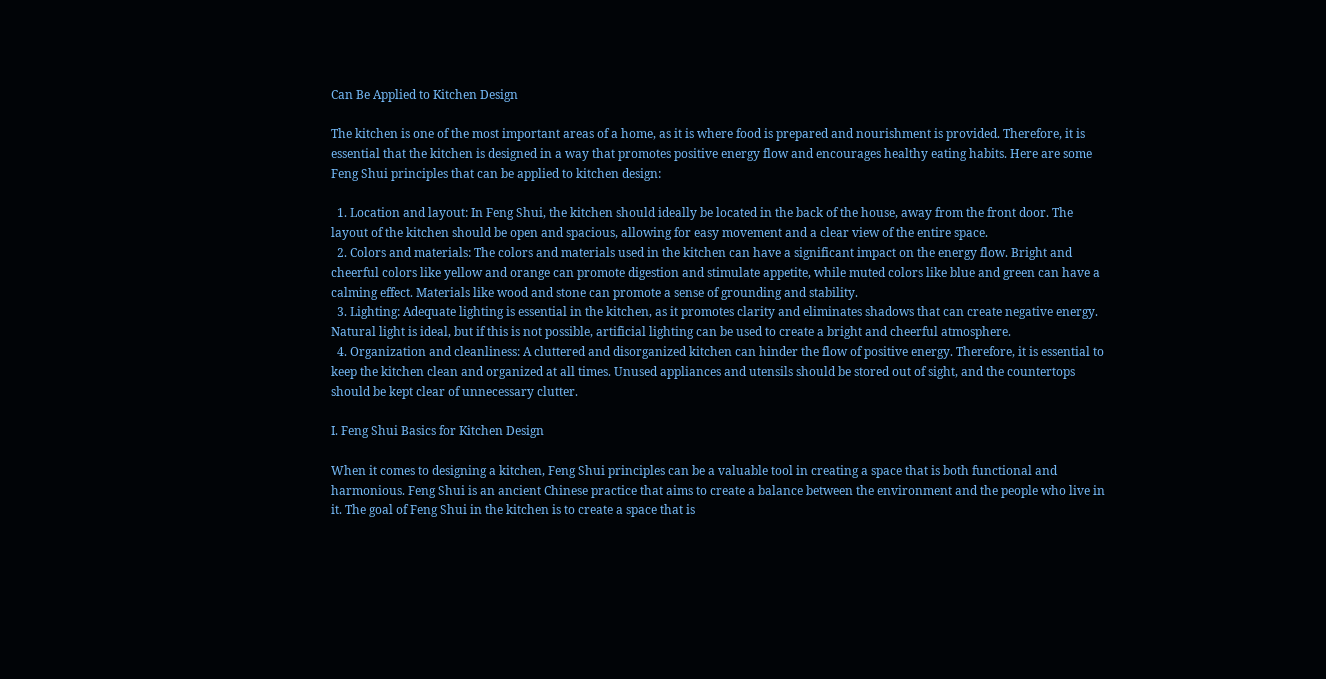Can Be Applied to Kitchen Design

The kitchen is one of the most important areas of a home, as it is where food is prepared and nourishment is provided. Therefore, it is essential that the kitchen is designed in a way that promotes positive energy flow and encourages healthy eating habits. Here are some Feng Shui principles that can be applied to kitchen design:

  1. Location and layout: In Feng Shui, the kitchen should ideally be located in the back of the house, away from the front door. The layout of the kitchen should be open and spacious, allowing for easy movement and a clear view of the entire space.
  2. Colors and materials: The colors and materials used in the kitchen can have a significant impact on the energy flow. Bright and cheerful colors like yellow and orange can promote digestion and stimulate appetite, while muted colors like blue and green can have a calming effect. Materials like wood and stone can promote a sense of grounding and stability.
  3. Lighting: Adequate lighting is essential in the kitchen, as it promotes clarity and eliminates shadows that can create negative energy. Natural light is ideal, but if this is not possible, artificial lighting can be used to create a bright and cheerful atmosphere.
  4. Organization and cleanliness: A cluttered and disorganized kitchen can hinder the flow of positive energy. Therefore, it is essential to keep the kitchen clean and organized at all times. Unused appliances and utensils should be stored out of sight, and the countertops should be kept clear of unnecessary clutter.

I. Feng Shui Basics for Kitchen Design

When it comes to designing a kitchen, Feng Shui principles can be a valuable tool in creating a space that is both functional and harmonious. Feng Shui is an ancient Chinese practice that aims to create a balance between the environment and the people who live in it. The goal of Feng Shui in the kitchen is to create a space that is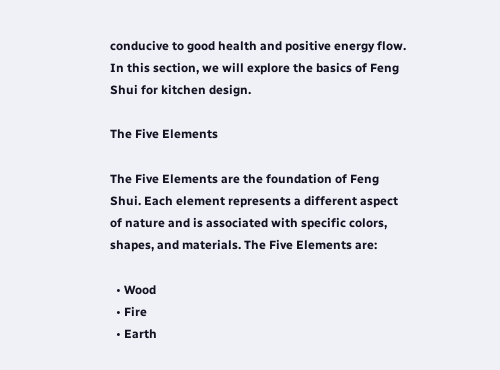conducive to good health and positive energy flow. In this section, we will explore the basics of Feng Shui for kitchen design.

The Five Elements

The Five Elements are the foundation of Feng Shui. Each element represents a different aspect of nature and is associated with specific colors, shapes, and materials. The Five Elements are:

  • Wood
  • Fire
  • Earth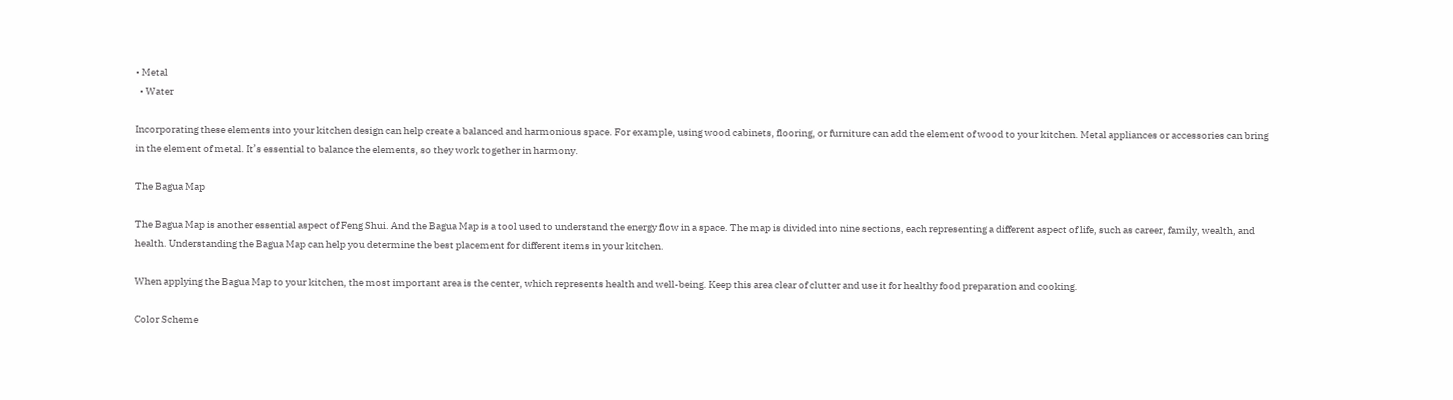• Metal
  • Water

Incorporating these elements into your kitchen design can help create a balanced and harmonious space. For example, using wood cabinets, flooring, or furniture can add the element of wood to your kitchen. Metal appliances or accessories can bring in the element of metal. It’s essential to balance the elements, so they work together in harmony.

The Bagua Map

The Bagua Map is another essential aspect of Feng Shui. And the Bagua Map is a tool used to understand the energy flow in a space. The map is divided into nine sections, each representing a different aspect of life, such as career, family, wealth, and health. Understanding the Bagua Map can help you determine the best placement for different items in your kitchen.

When applying the Bagua Map to your kitchen, the most important area is the center, which represents health and well-being. Keep this area clear of clutter and use it for healthy food preparation and cooking.

Color Scheme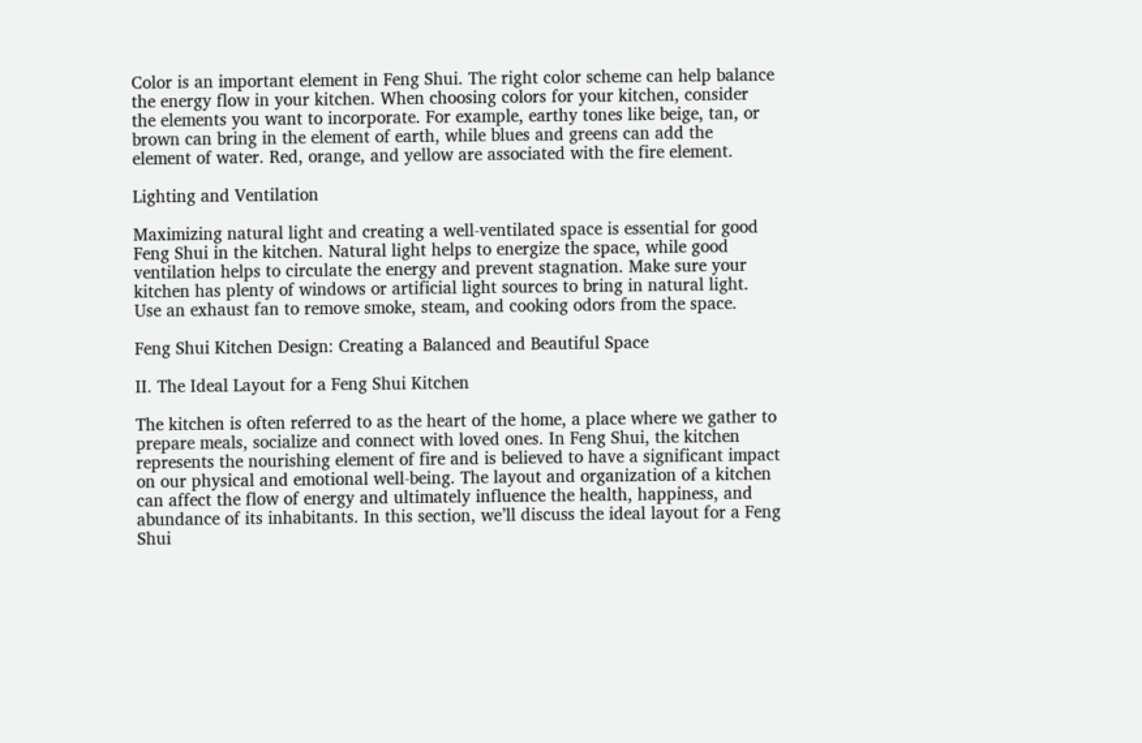Color is an important element in Feng Shui. The right color scheme can help balance the energy flow in your kitchen. When choosing colors for your kitchen, consider the elements you want to incorporate. For example, earthy tones like beige, tan, or brown can bring in the element of earth, while blues and greens can add the element of water. Red, orange, and yellow are associated with the fire element.

Lighting and Ventilation

Maximizing natural light and creating a well-ventilated space is essential for good Feng Shui in the kitchen. Natural light helps to energize the space, while good ventilation helps to circulate the energy and prevent stagnation. Make sure your kitchen has plenty of windows or artificial light sources to bring in natural light. Use an exhaust fan to remove smoke, steam, and cooking odors from the space.

Feng Shui Kitchen Design: Creating a Balanced and Beautiful Space

II. The Ideal Layout for a Feng Shui Kitchen

The kitchen is often referred to as the heart of the home, a place where we gather to prepare meals, socialize and connect with loved ones. In Feng Shui, the kitchen represents the nourishing element of fire and is believed to have a significant impact on our physical and emotional well-being. The layout and organization of a kitchen can affect the flow of energy and ultimately influence the health, happiness, and abundance of its inhabitants. In this section, we’ll discuss the ideal layout for a Feng Shui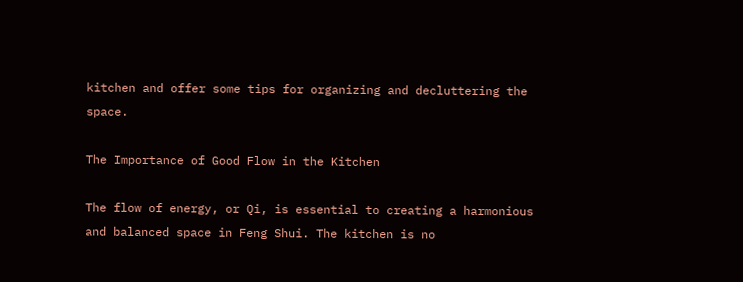kitchen and offer some tips for organizing and decluttering the space.

The Importance of Good Flow in the Kitchen

The flow of energy, or Qi, is essential to creating a harmonious and balanced space in Feng Shui. The kitchen is no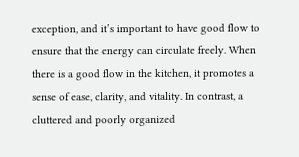exception, and it’s important to have good flow to ensure that the energy can circulate freely. When there is a good flow in the kitchen, it promotes a sense of ease, clarity, and vitality. In contrast, a cluttered and poorly organized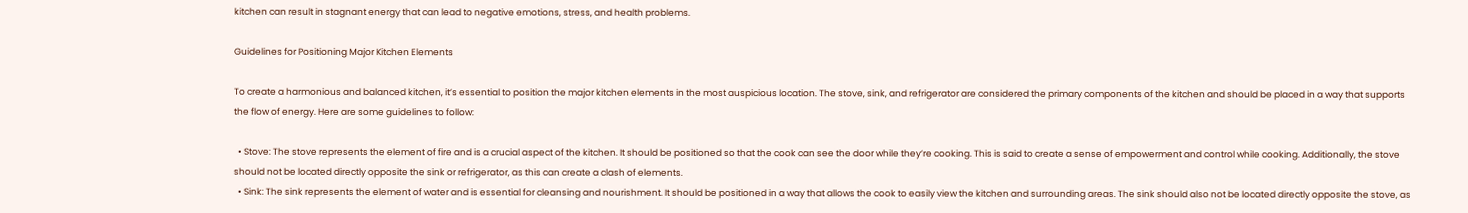kitchen can result in stagnant energy that can lead to negative emotions, stress, and health problems.

Guidelines for Positioning Major Kitchen Elements

To create a harmonious and balanced kitchen, it’s essential to position the major kitchen elements in the most auspicious location. The stove, sink, and refrigerator are considered the primary components of the kitchen and should be placed in a way that supports the flow of energy. Here are some guidelines to follow:

  • Stove: The stove represents the element of fire and is a crucial aspect of the kitchen. It should be positioned so that the cook can see the door while they’re cooking. This is said to create a sense of empowerment and control while cooking. Additionally, the stove should not be located directly opposite the sink or refrigerator, as this can create a clash of elements.
  • Sink: The sink represents the element of water and is essential for cleansing and nourishment. It should be positioned in a way that allows the cook to easily view the kitchen and surrounding areas. The sink should also not be located directly opposite the stove, as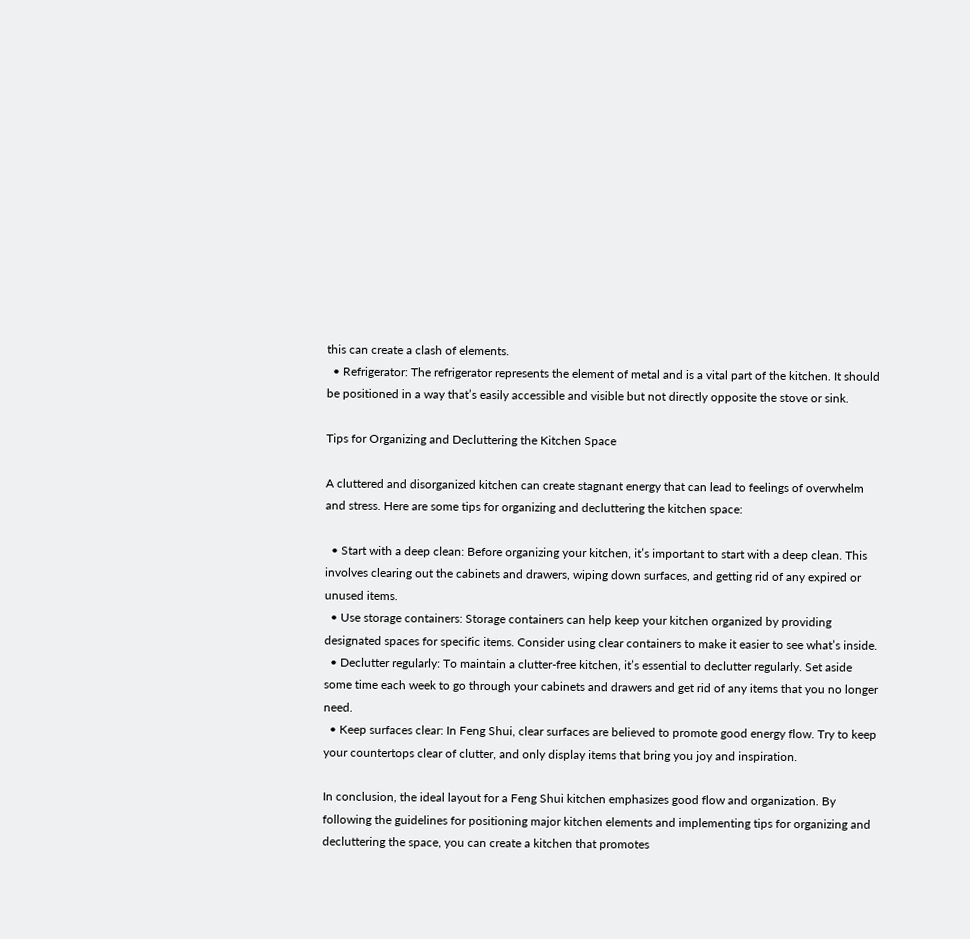this can create a clash of elements.
  • Refrigerator: The refrigerator represents the element of metal and is a vital part of the kitchen. It should be positioned in a way that’s easily accessible and visible but not directly opposite the stove or sink.

Tips for Organizing and Decluttering the Kitchen Space

A cluttered and disorganized kitchen can create stagnant energy that can lead to feelings of overwhelm and stress. Here are some tips for organizing and decluttering the kitchen space:

  • Start with a deep clean: Before organizing your kitchen, it’s important to start with a deep clean. This involves clearing out the cabinets and drawers, wiping down surfaces, and getting rid of any expired or unused items.
  • Use storage containers: Storage containers can help keep your kitchen organized by providing designated spaces for specific items. Consider using clear containers to make it easier to see what’s inside.
  • Declutter regularly: To maintain a clutter-free kitchen, it’s essential to declutter regularly. Set aside some time each week to go through your cabinets and drawers and get rid of any items that you no longer need.
  • Keep surfaces clear: In Feng Shui, clear surfaces are believed to promote good energy flow. Try to keep your countertops clear of clutter, and only display items that bring you joy and inspiration.

In conclusion, the ideal layout for a Feng Shui kitchen emphasizes good flow and organization. By following the guidelines for positioning major kitchen elements and implementing tips for organizing and decluttering the space, you can create a kitchen that promotes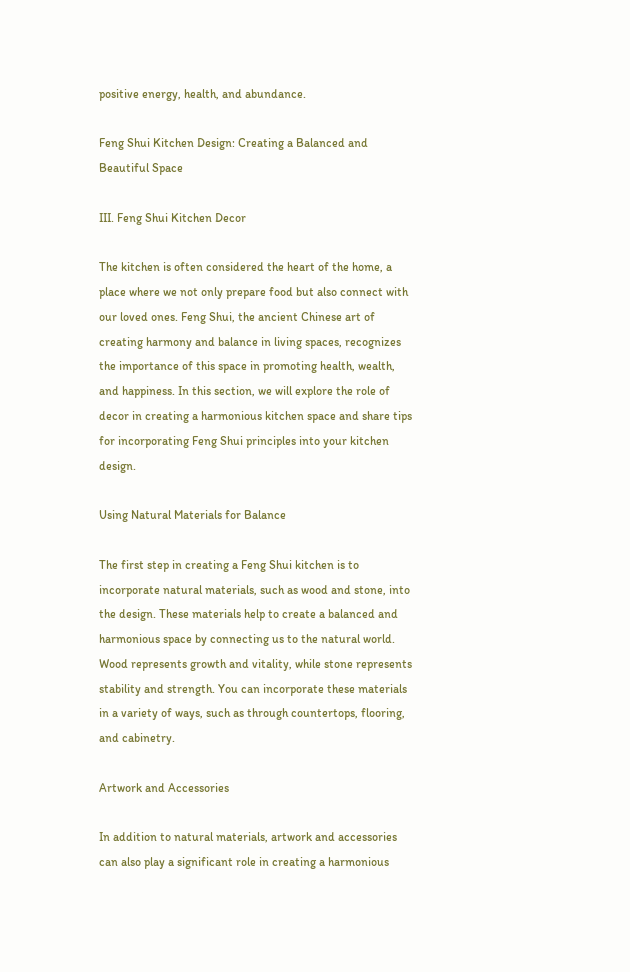positive energy, health, and abundance.

Feng Shui Kitchen Design: Creating a Balanced and Beautiful Space

III. Feng Shui Kitchen Decor

The kitchen is often considered the heart of the home, a place where we not only prepare food but also connect with our loved ones. Feng Shui, the ancient Chinese art of creating harmony and balance in living spaces, recognizes the importance of this space in promoting health, wealth, and happiness. In this section, we will explore the role of decor in creating a harmonious kitchen space and share tips for incorporating Feng Shui principles into your kitchen design.

Using Natural Materials for Balance

The first step in creating a Feng Shui kitchen is to incorporate natural materials, such as wood and stone, into the design. These materials help to create a balanced and harmonious space by connecting us to the natural world. Wood represents growth and vitality, while stone represents stability and strength. You can incorporate these materials in a variety of ways, such as through countertops, flooring, and cabinetry.

Artwork and Accessories

In addition to natural materials, artwork and accessories can also play a significant role in creating a harmonious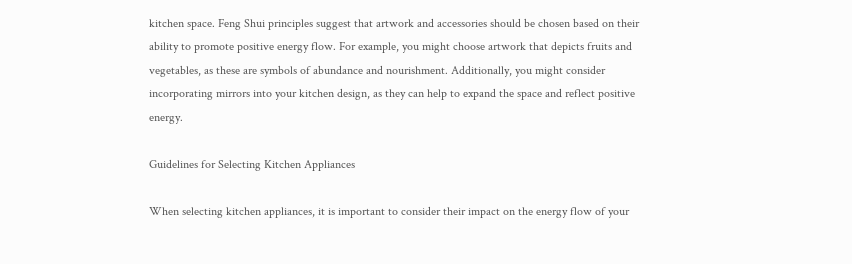kitchen space. Feng Shui principles suggest that artwork and accessories should be chosen based on their ability to promote positive energy flow. For example, you might choose artwork that depicts fruits and vegetables, as these are symbols of abundance and nourishment. Additionally, you might consider incorporating mirrors into your kitchen design, as they can help to expand the space and reflect positive energy.

Guidelines for Selecting Kitchen Appliances

When selecting kitchen appliances, it is important to consider their impact on the energy flow of your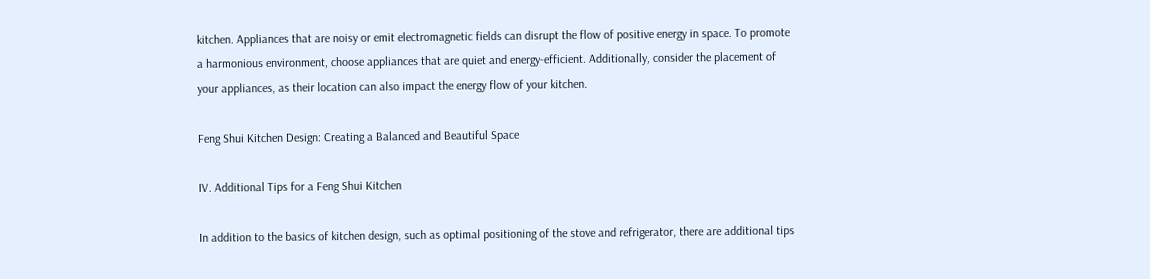kitchen. Appliances that are noisy or emit electromagnetic fields can disrupt the flow of positive energy in space. To promote a harmonious environment, choose appliances that are quiet and energy-efficient. Additionally, consider the placement of your appliances, as their location can also impact the energy flow of your kitchen.

Feng Shui Kitchen Design: Creating a Balanced and Beautiful Space

IV. Additional Tips for a Feng Shui Kitchen

In addition to the basics of kitchen design, such as optimal positioning of the stove and refrigerator, there are additional tips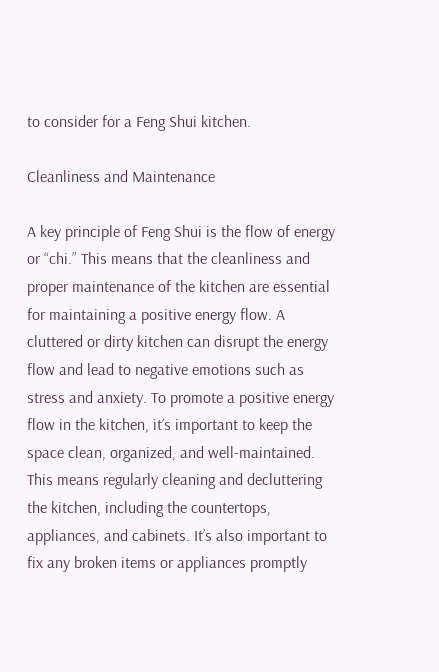to consider for a Feng Shui kitchen.

Cleanliness and Maintenance

A key principle of Feng Shui is the flow of energy or “chi.” This means that the cleanliness and proper maintenance of the kitchen are essential for maintaining a positive energy flow. A cluttered or dirty kitchen can disrupt the energy flow and lead to negative emotions such as stress and anxiety. To promote a positive energy flow in the kitchen, it’s important to keep the space clean, organized, and well-maintained. This means regularly cleaning and decluttering the kitchen, including the countertops, appliances, and cabinets. It’s also important to fix any broken items or appliances promptly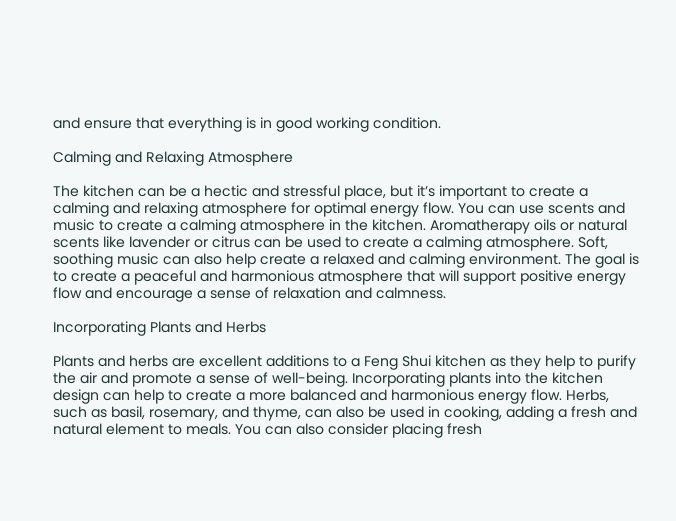and ensure that everything is in good working condition.

Calming and Relaxing Atmosphere

The kitchen can be a hectic and stressful place, but it’s important to create a calming and relaxing atmosphere for optimal energy flow. You can use scents and music to create a calming atmosphere in the kitchen. Aromatherapy oils or natural scents like lavender or citrus can be used to create a calming atmosphere. Soft, soothing music can also help create a relaxed and calming environment. The goal is to create a peaceful and harmonious atmosphere that will support positive energy flow and encourage a sense of relaxation and calmness.

Incorporating Plants and Herbs

Plants and herbs are excellent additions to a Feng Shui kitchen as they help to purify the air and promote a sense of well-being. Incorporating plants into the kitchen design can help to create a more balanced and harmonious energy flow. Herbs, such as basil, rosemary, and thyme, can also be used in cooking, adding a fresh and natural element to meals. You can also consider placing fresh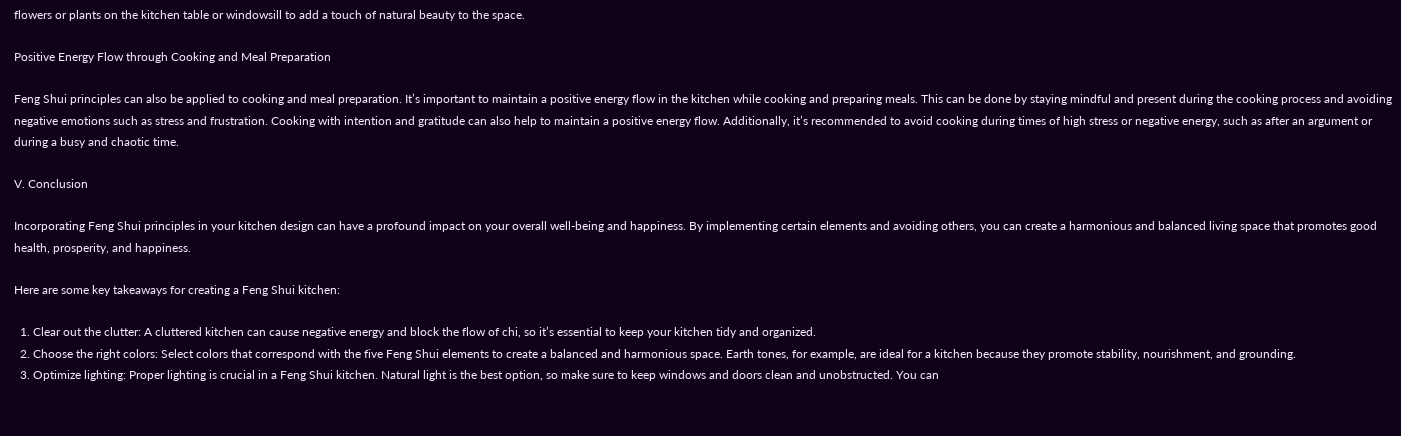flowers or plants on the kitchen table or windowsill to add a touch of natural beauty to the space.

Positive Energy Flow through Cooking and Meal Preparation

Feng Shui principles can also be applied to cooking and meal preparation. It’s important to maintain a positive energy flow in the kitchen while cooking and preparing meals. This can be done by staying mindful and present during the cooking process and avoiding negative emotions such as stress and frustration. Cooking with intention and gratitude can also help to maintain a positive energy flow. Additionally, it’s recommended to avoid cooking during times of high stress or negative energy, such as after an argument or during a busy and chaotic time.

V. Conclusion

Incorporating Feng Shui principles in your kitchen design can have a profound impact on your overall well-being and happiness. By implementing certain elements and avoiding others, you can create a harmonious and balanced living space that promotes good health, prosperity, and happiness.

Here are some key takeaways for creating a Feng Shui kitchen:

  1. Clear out the clutter: A cluttered kitchen can cause negative energy and block the flow of chi, so it’s essential to keep your kitchen tidy and organized.
  2. Choose the right colors: Select colors that correspond with the five Feng Shui elements to create a balanced and harmonious space. Earth tones, for example, are ideal for a kitchen because they promote stability, nourishment, and grounding.
  3. Optimize lighting: Proper lighting is crucial in a Feng Shui kitchen. Natural light is the best option, so make sure to keep windows and doors clean and unobstructed. You can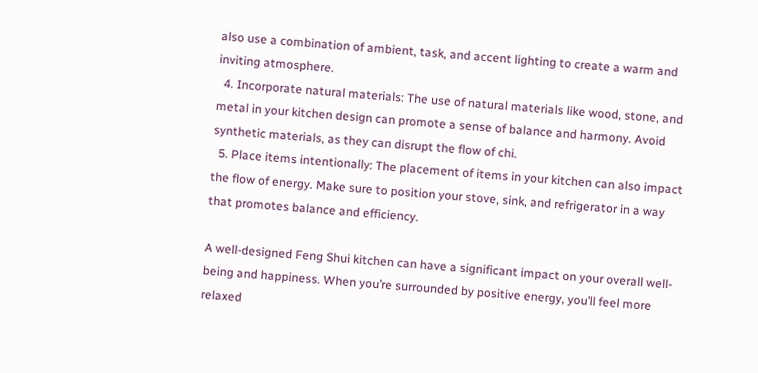also use a combination of ambient, task, and accent lighting to create a warm and inviting atmosphere.
  4. Incorporate natural materials: The use of natural materials like wood, stone, and metal in your kitchen design can promote a sense of balance and harmony. Avoid synthetic materials, as they can disrupt the flow of chi.
  5. Place items intentionally: The placement of items in your kitchen can also impact the flow of energy. Make sure to position your stove, sink, and refrigerator in a way that promotes balance and efficiency.

A well-designed Feng Shui kitchen can have a significant impact on your overall well-being and happiness. When you’re surrounded by positive energy, you’ll feel more relaxed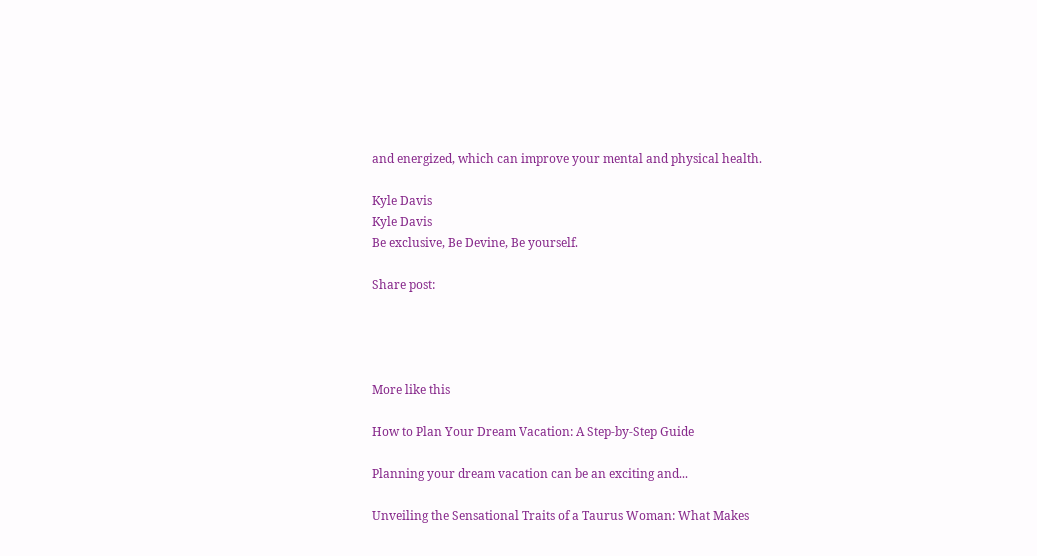and energized, which can improve your mental and physical health.

Kyle Davis
Kyle Davis
Be exclusive, Be Devine, Be yourself.

Share post:




More like this

How to Plan Your Dream Vacation: A Step-by-Step Guide

Planning your dream vacation can be an exciting and...

Unveiling the Sensational Traits of a Taurus Woman: What Makes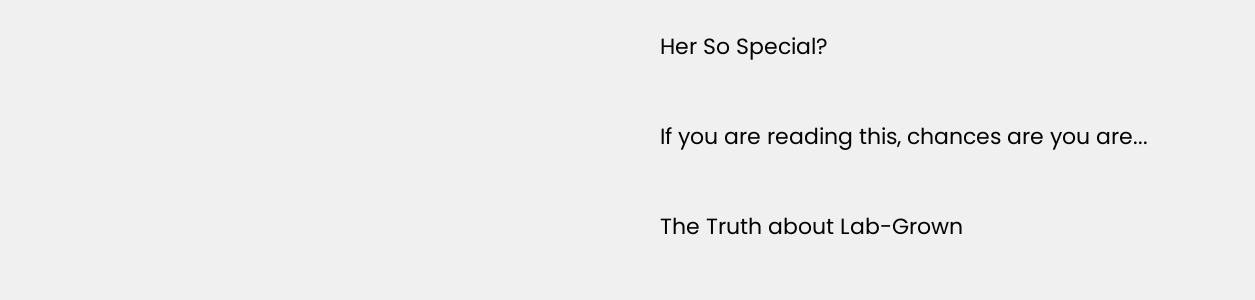Her So Special?

If you are reading this, chances are you are...

The Truth about Lab-Grown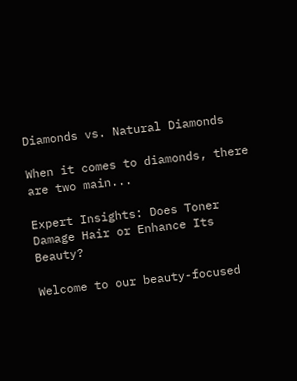Diamonds vs. Natural Diamonds

When it comes to diamonds, there are two main...

Expert Insights: Does Toner Damage Hair or Enhance Its Beauty?

Welcome to our beauty-focused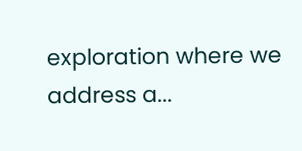exploration where we address a...